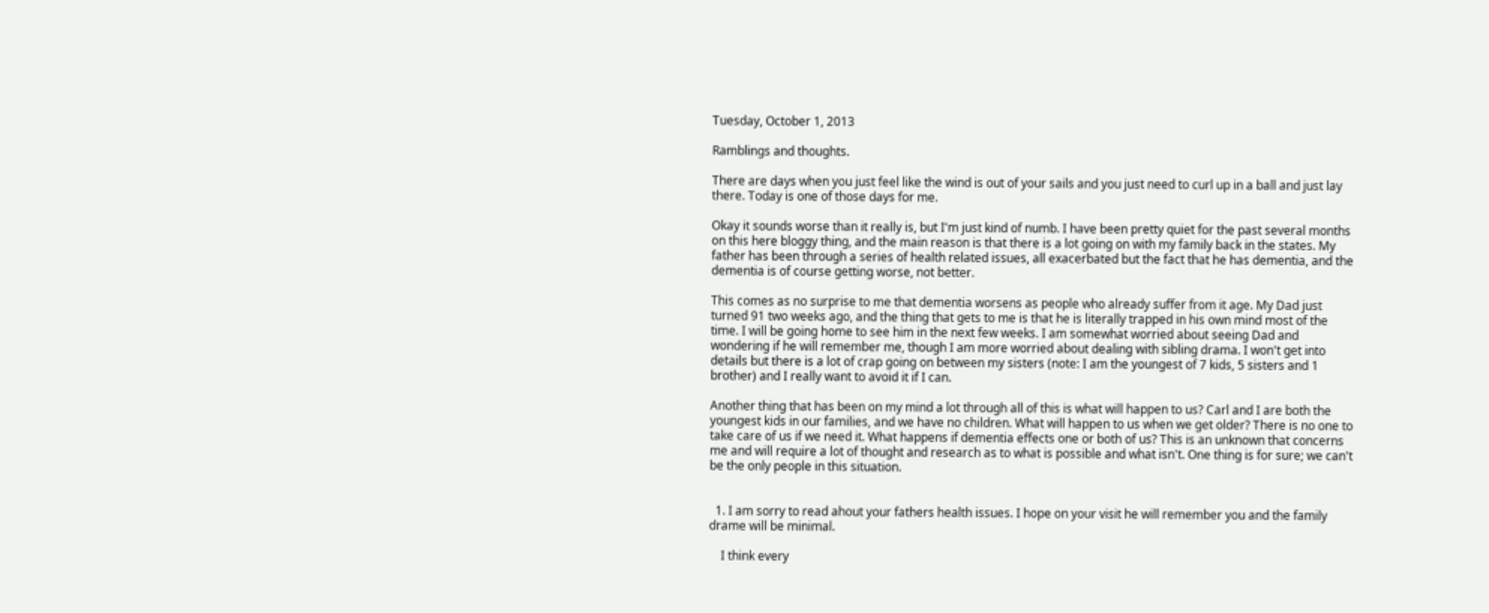Tuesday, October 1, 2013

Ramblings and thoughts.

There are days when you just feel like the wind is out of your sails and you just need to curl up in a ball and just lay there. Today is one of those days for me.

Okay it sounds worse than it really is, but I'm just kind of numb. I have been pretty quiet for the past several months on this here bloggy thing, and the main reason is that there is a lot going on with my family back in the states. My father has been through a series of health related issues, all exacerbated but the fact that he has dementia, and the dementia is of course getting worse, not better.

This comes as no surprise to me that dementia worsens as people who already suffer from it age. My Dad just turned 91 two weeks ago, and the thing that gets to me is that he is literally trapped in his own mind most of the time. I will be going home to see him in the next few weeks. I am somewhat worried about seeing Dad and wondering if he will remember me, though I am more worried about dealing with sibling drama. I won't get into details but there is a lot of crap going on between my sisters (note: I am the youngest of 7 kids, 5 sisters and 1 brother) and I really want to avoid it if I can.

Another thing that has been on my mind a lot through all of this is what will happen to us? Carl and I are both the youngest kids in our families, and we have no children. What will happen to us when we get older? There is no one to take care of us if we need it. What happens if dementia effects one or both of us? This is an unknown that concerns me and will require a lot of thought and research as to what is possible and what isn't. One thing is for sure; we can't be the only people in this situation.


  1. I am sorry to read ahout your fathers health issues. I hope on your visit he will remember you and the family drame will be minimal.

    I think every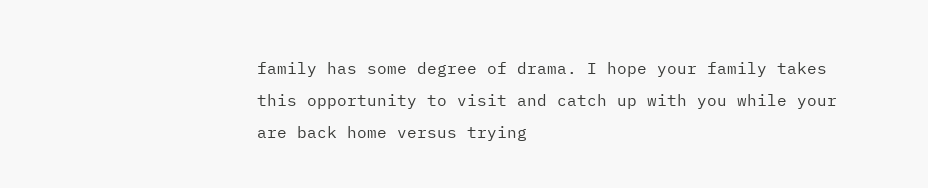family has some degree of drama. I hope your family takes this opportunity to visit and catch up with you while your are back home versus trying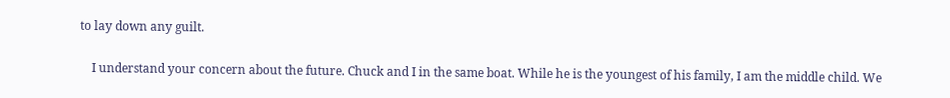to lay down any guilt.

    I understand your concern about the future. Chuck and I in the same boat. While he is the youngest of his family, I am the middle child. We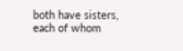both have sisters, each of whom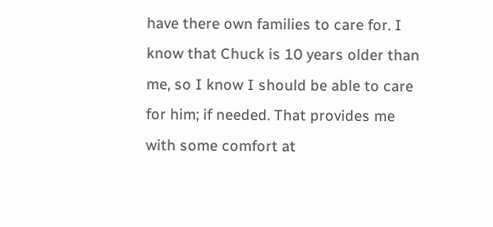have there own families to care for. I know that Chuck is 10 years older than me, so I know I should be able to care for him; if needed. That provides me with some comfort at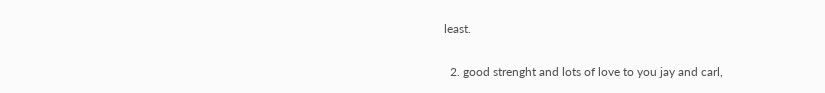least.


  2. good strenght and lots of love to you jay and carl,